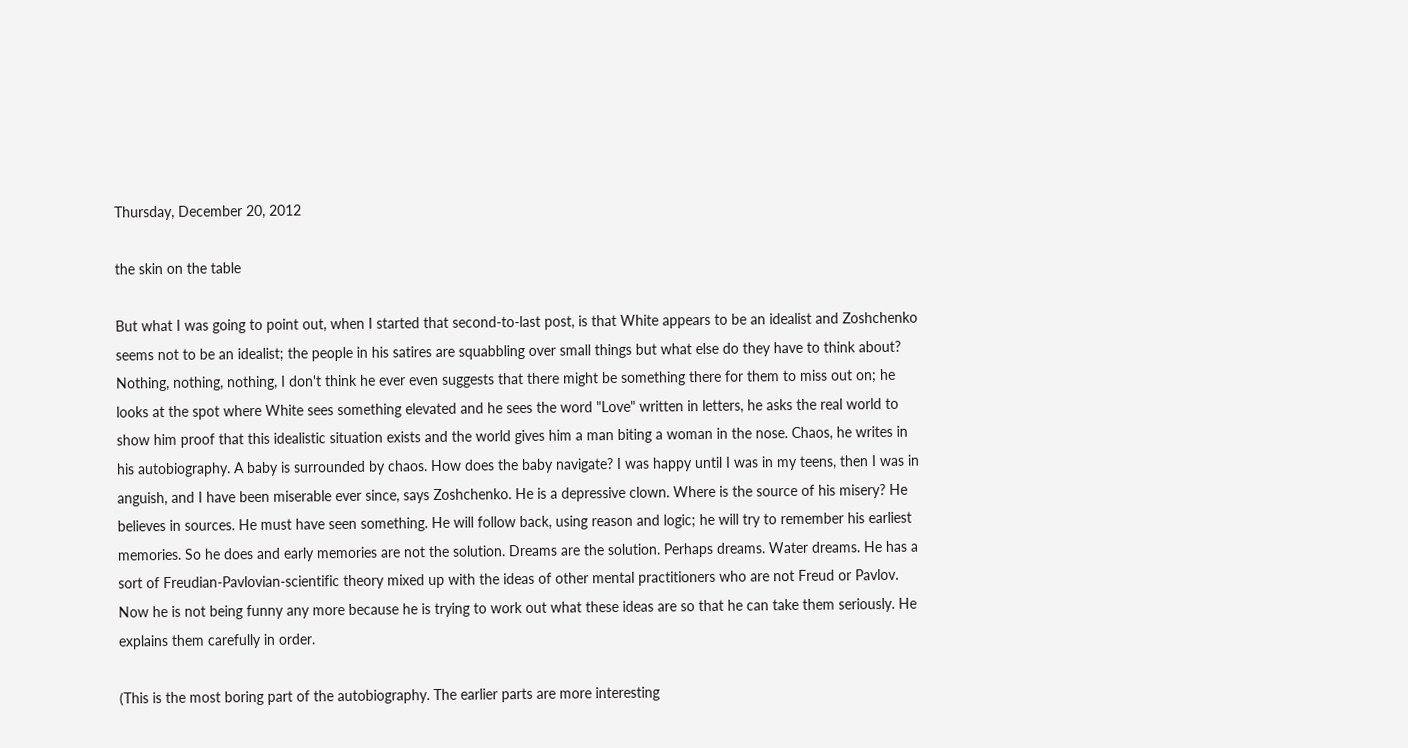Thursday, December 20, 2012

the skin on the table

But what I was going to point out, when I started that second-to-last post, is that White appears to be an idealist and Zoshchenko seems not to be an idealist; the people in his satires are squabbling over small things but what else do they have to think about? Nothing, nothing, nothing, I don't think he ever even suggests that there might be something there for them to miss out on; he looks at the spot where White sees something elevated and he sees the word "Love" written in letters, he asks the real world to show him proof that this idealistic situation exists and the world gives him a man biting a woman in the nose. Chaos, he writes in his autobiography. A baby is surrounded by chaos. How does the baby navigate? I was happy until I was in my teens, then I was in anguish, and I have been miserable ever since, says Zoshchenko. He is a depressive clown. Where is the source of his misery? He believes in sources. He must have seen something. He will follow back, using reason and logic; he will try to remember his earliest memories. So he does and early memories are not the solution. Dreams are the solution. Perhaps dreams. Water dreams. He has a sort of Freudian-Pavlovian-scientific theory mixed up with the ideas of other mental practitioners who are not Freud or Pavlov. Now he is not being funny any more because he is trying to work out what these ideas are so that he can take them seriously. He explains them carefully in order.

(This is the most boring part of the autobiography. The earlier parts are more interesting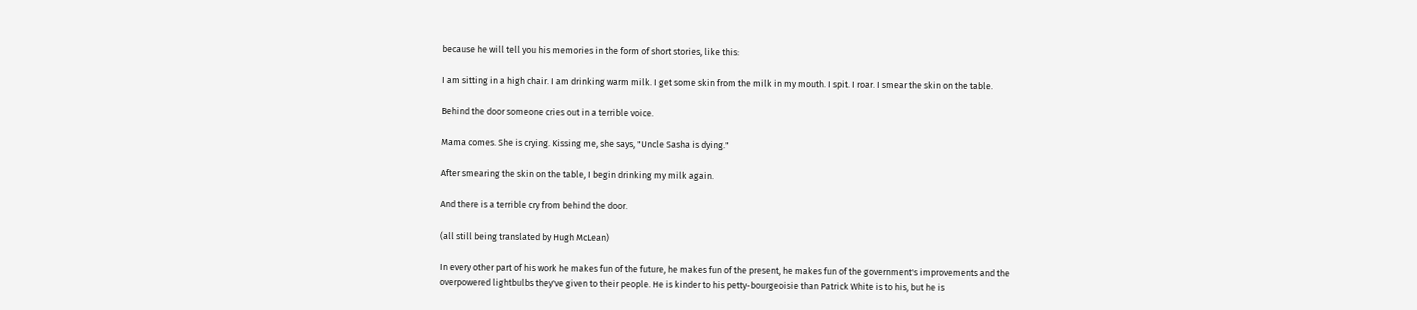because he will tell you his memories in the form of short stories, like this:

I am sitting in a high chair. I am drinking warm milk. I get some skin from the milk in my mouth. I spit. I roar. I smear the skin on the table.

Behind the door someone cries out in a terrible voice.

Mama comes. She is crying. Kissing me, she says, "Uncle Sasha is dying."

After smearing the skin on the table, I begin drinking my milk again.

And there is a terrible cry from behind the door.

(all still being translated by Hugh McLean)

In every other part of his work he makes fun of the future, he makes fun of the present, he makes fun of the government's improvements and the overpowered lightbulbs they've given to their people. He is kinder to his petty-bourgeoisie than Patrick White is to his, but he is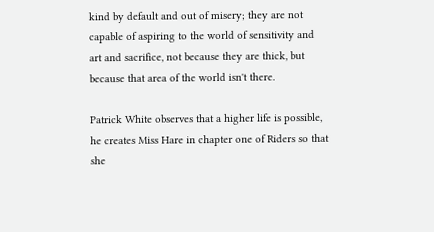kind by default and out of misery; they are not capable of aspiring to the world of sensitivity and art and sacrifice, not because they are thick, but because that area of the world isn't there.

Patrick White observes that a higher life is possible, he creates Miss Hare in chapter one of Riders so that she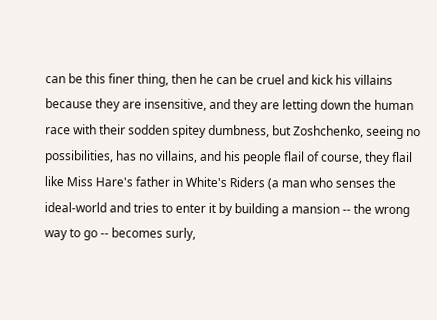can be this finer thing, then he can be cruel and kick his villains because they are insensitive, and they are letting down the human race with their sodden spitey dumbness, but Zoshchenko, seeing no possibilities, has no villains, and his people flail of course, they flail like Miss Hare's father in White's Riders (a man who senses the ideal-world and tries to enter it by building a mansion -- the wrong way to go -- becomes surly,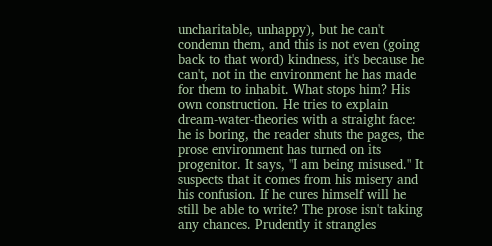uncharitable, unhappy), but he can't condemn them, and this is not even (going back to that word) kindness, it's because he can't, not in the environment he has made for them to inhabit. What stops him? His own construction. He tries to explain dream-water-theories with a straight face: he is boring, the reader shuts the pages, the prose environment has turned on its progenitor. It says, "I am being misused." It suspects that it comes from his misery and his confusion. If he cures himself will he still be able to write? The prose isn't taking any chances. Prudently it strangles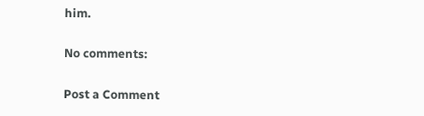him.

No comments:

Post a Comment